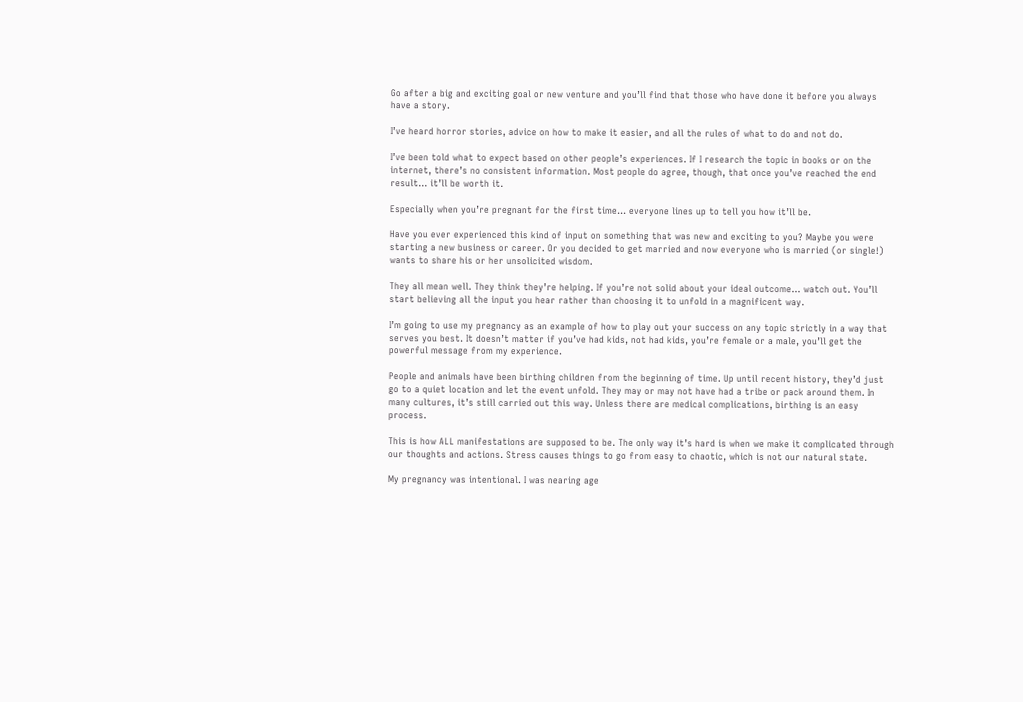Go after a big and exciting goal or new venture and you’ll find that those who have done it before you always have a story.

I’ve heard horror stories, advice on how to make it easier, and all the rules of what to do and not do.

I’ve been told what to expect based on other people’s experiences. If I research the topic in books or on the internet, there’s no consistent information. Most people do agree, though, that once you’ve reached the end result… it’ll be worth it.

Especially when you’re pregnant for the first time… everyone lines up to tell you how it’ll be.

Have you ever experienced this kind of input on something that was new and exciting to you? Maybe you were starting a new business or career. Or you decided to get married and now everyone who is married (or single!) wants to share his or her unsolicited wisdom.

They all mean well. They think they’re helping. If you’re not solid about your ideal outcome… watch out. You’ll start believing all the input you hear rather than choosing it to unfold in a magnificent way.

I’m going to use my pregnancy as an example of how to play out your success on any topic strictly in a way that serves you best. It doesn’t matter if you’ve had kids, not had kids, you’re female or a male, you’ll get the powerful message from my experience.

People and animals have been birthing children from the beginning of time. Up until recent history, they’d just go to a quiet location and let the event unfold. They may or may not have had a tribe or pack around them. In many cultures, it’s still carried out this way. Unless there are medical complications, birthing is an easy process.

This is how ALL manifestations are supposed to be. The only way it’s hard is when we make it complicated through our thoughts and actions. Stress causes things to go from easy to chaotic, which is not our natural state.

My pregnancy was intentional. I was nearing age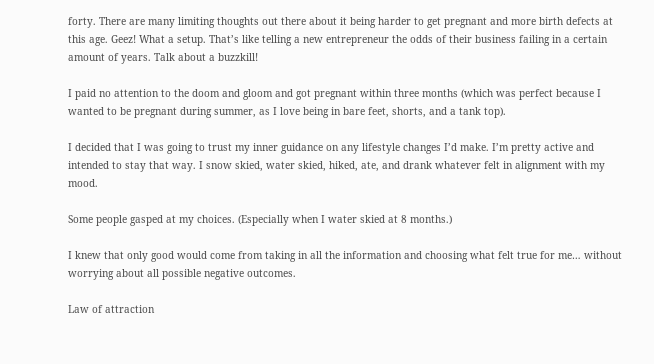forty. There are many limiting thoughts out there about it being harder to get pregnant and more birth defects at this age. Geez! What a setup. That’s like telling a new entrepreneur the odds of their business failing in a certain amount of years. Talk about a buzzkill!

I paid no attention to the doom and gloom and got pregnant within three months (which was perfect because I wanted to be pregnant during summer, as I love being in bare feet, shorts, and a tank top).

I decided that I was going to trust my inner guidance on any lifestyle changes I’d make. I’m pretty active and intended to stay that way. I snow skied, water skied, hiked, ate, and drank whatever felt in alignment with my mood.

Some people gasped at my choices. (Especially when I water skied at 8 months.)

I knew that only good would come from taking in all the information and choosing what felt true for me… without worrying about all possible negative outcomes.

Law of attraction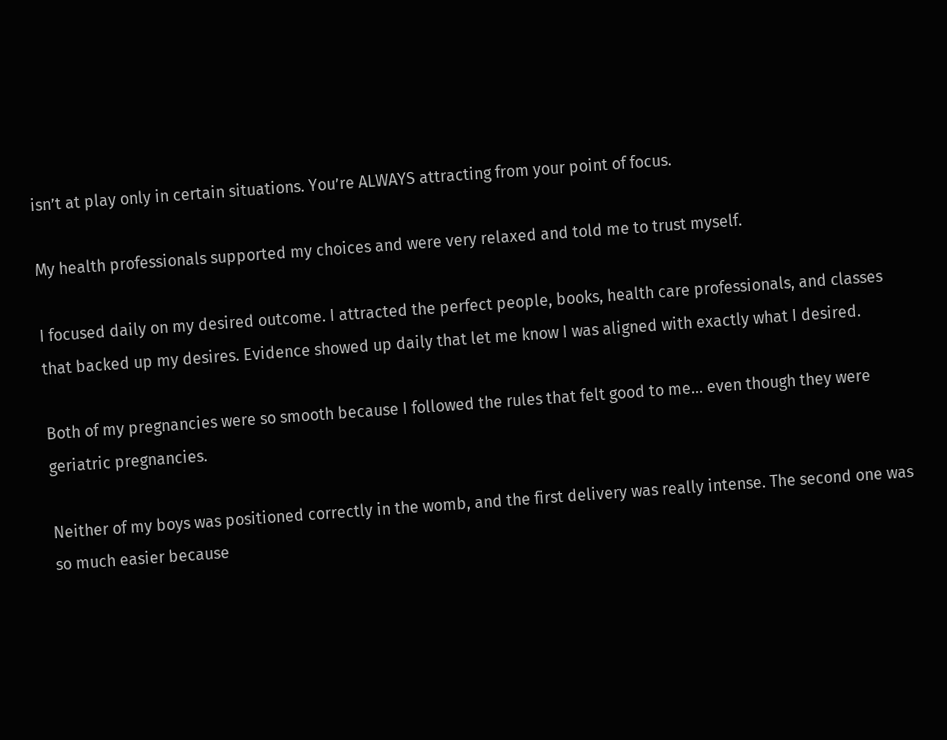isn’t at play only in certain situations. You’re ALWAYS attracting from your point of focus.

My health professionals supported my choices and were very relaxed and told me to trust myself.

I focused daily on my desired outcome. I attracted the perfect people, books, health care professionals, and classes that backed up my desires. Evidence showed up daily that let me know I was aligned with exactly what I desired.

Both of my pregnancies were so smooth because I followed the rules that felt good to me… even though they were geriatric pregnancies.

Neither of my boys was positioned correctly in the womb, and the first delivery was really intense. The second one was so much easier because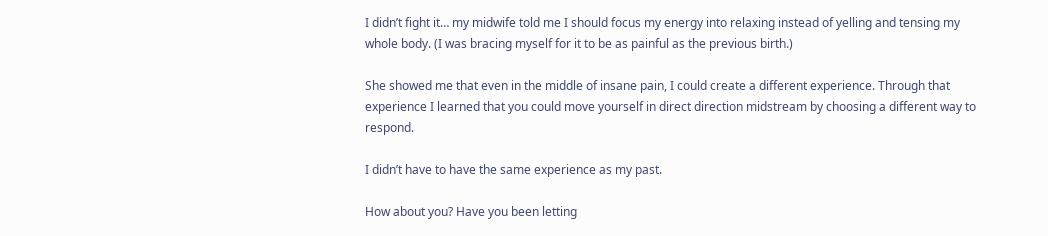I didn’t fight it… my midwife told me I should focus my energy into relaxing instead of yelling and tensing my whole body. (I was bracing myself for it to be as painful as the previous birth.)

She showed me that even in the middle of insane pain, I could create a different experience. Through that experience I learned that you could move yourself in direct direction midstream by choosing a different way to respond.

I didn’t have to have the same experience as my past.

How about you? Have you been letting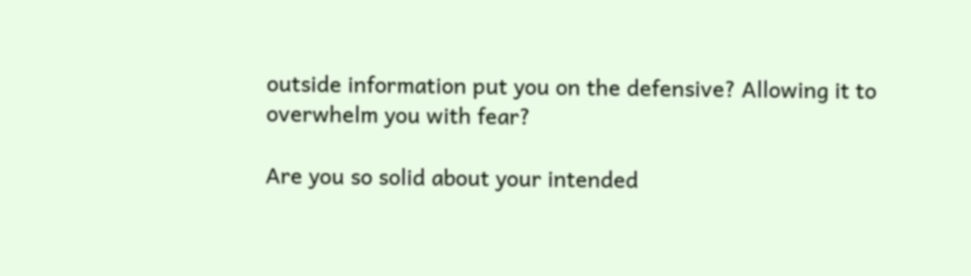outside information put you on the defensive? Allowing it to overwhelm you with fear?

Are you so solid about your intended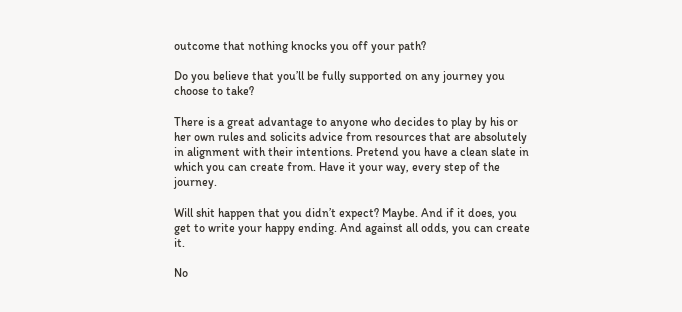outcome that nothing knocks you off your path?

Do you believe that you’ll be fully supported on any journey you choose to take?

There is a great advantage to anyone who decides to play by his or her own rules and solicits advice from resources that are absolutely in alignment with their intentions. Pretend you have a clean slate in which you can create from. Have it your way, every step of the journey.

Will shit happen that you didn’t expect? Maybe. And if it does, you get to write your happy ending. And against all odds, you can create it.

No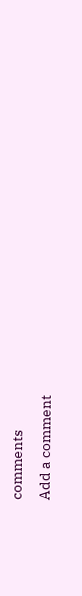comments
Add a comment